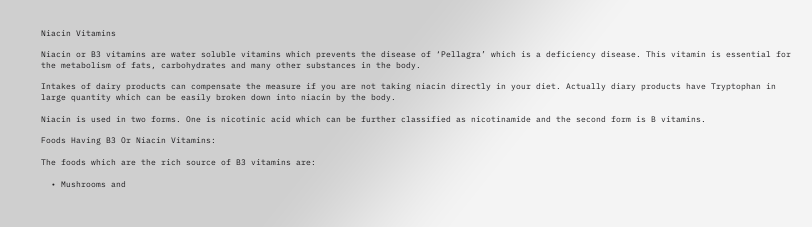Niacin Vitamins

Niacin or B3 vitamins are water soluble vitamins which prevents the disease of ‘Pellagra’ which is a deficiency disease. This vitamin is essential for the metabolism of fats, carbohydrates and many other substances in the body.

Intakes of dairy products can compensate the measure if you are not taking niacin directly in your diet. Actually diary products have Tryptophan in large quantity which can be easily broken down into niacin by the body.

Niacin is used in two forms. One is nicotinic acid which can be further classified as nicotinamide and the second form is B vitamins.

Foods Having B3 Or Niacin Vitamins:

The foods which are the rich source of B3 vitamins are:

  • Mushrooms and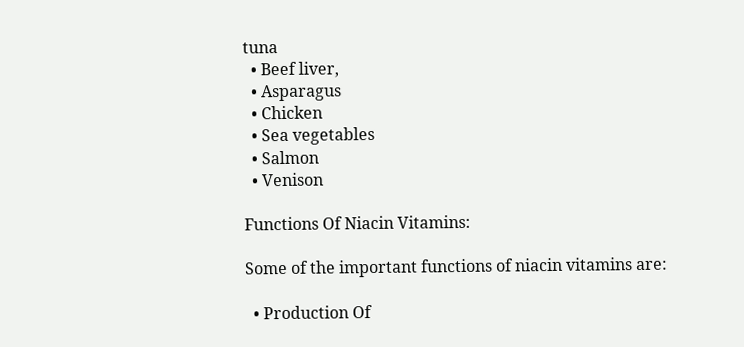tuna
  • Beef liver,
  • Asparagus
  • Chicken
  • Sea vegetables
  • Salmon
  • Venison

Functions Of Niacin Vitamins:

Some of the important functions of niacin vitamins are:

  • Production Of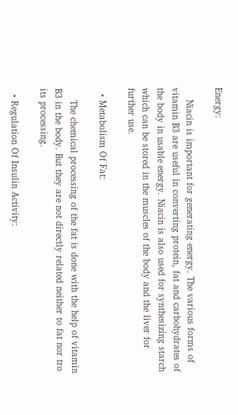Energy:

    Niacin is important for generating energy. The various forms of vitamin B3 are useful in converting protein, fat and carbohydrates of the body in usable energy. Niacin is also used for synthesizing starch which can be stored in the muscles of the body and the liver for further use.

  • Metabolism Of Fat:

    The chemical processing of the fat is done with the help of vitamin B3 in the body. But they are not directly related neither to fat nor tro its processing.

  • Regulation Of Insulin Activity: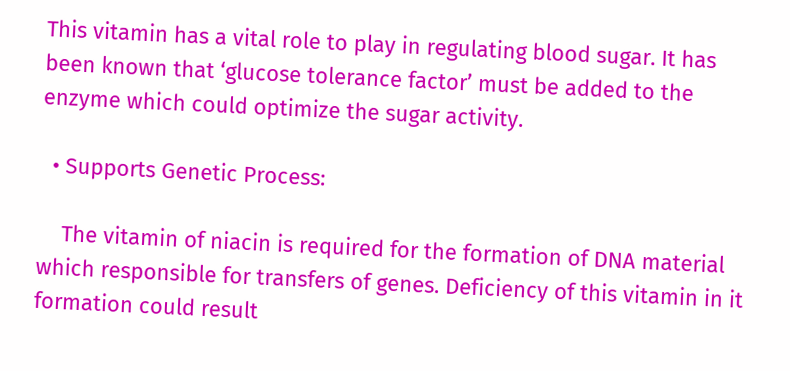This vitamin has a vital role to play in regulating blood sugar. It has been known that ‘glucose tolerance factor’ must be added to the enzyme which could optimize the sugar activity.

  • Supports Genetic Process:

    The vitamin of niacin is required for the formation of DNA material which responsible for transfers of genes. Deficiency of this vitamin in it formation could result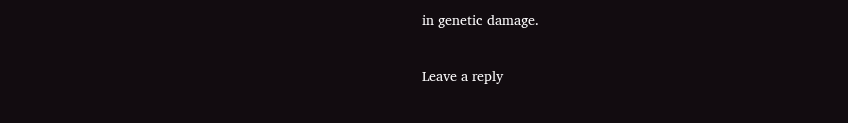in genetic damage.

Leave a reply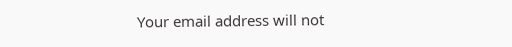Your email address will not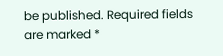be published. Required fields are marked *